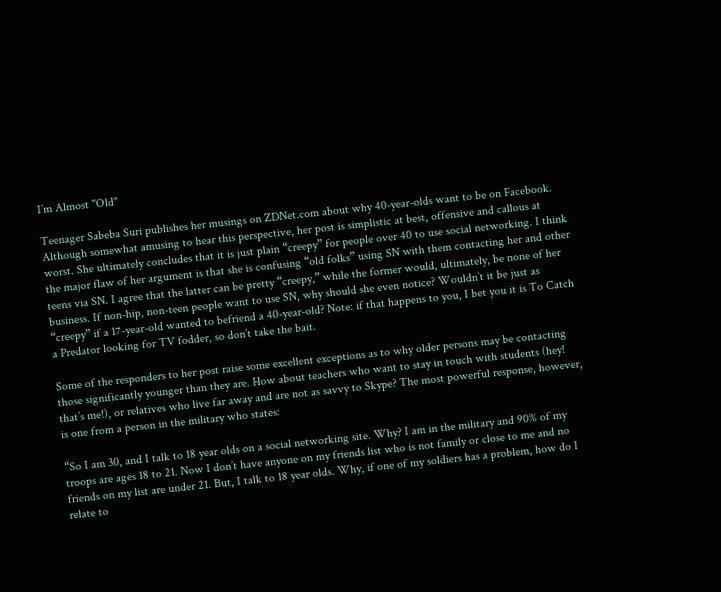I’m Almost "Old"

Teenager Sabeba Suri publishes her musings on ZDNet.com about why 40-year-olds want to be on Facebook. Although somewhat amusing to hear this perspective, her post is simplistic at best, offensive and callous at worst. She ultimately concludes that it is just plain “creepy” for people over 40 to use social networking. I think the major flaw of her argument is that she is confusing “old folks” using SN with them contacting her and other teens via SN. I agree that the latter can be pretty “creepy,” while the former would, ultimately, be none of her business. If non-hip, non-teen people want to use SN, why should she even notice? Wouldn’t it be just as “creepy” if a 17-year-old wanted to befriend a 40-year-old? Note: if that happens to you, I bet you it is To Catch a Predator looking for TV fodder, so don’t take the bait.

Some of the responders to her post raise some excellent exceptions as to why older persons may be contacting those significantly younger than they are. How about teachers who want to stay in touch with students (hey! that’s me!), or relatives who live far away and are not as savvy to Skype? The most powerful response, however, is one from a person in the military who states:

“So I am 30, and I talk to 18 year olds on a social networking site. Why? I am in the military and 90% of my troops are ages 18 to 21. Now I don’t have anyone on my friends list who is not family or close to me and no friends on my list are under 21. But, I talk to 18 year olds. Why, if one of my soldiers has a problem, how do I relate to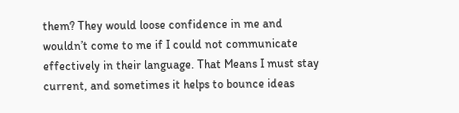them? They would loose confidence in me and wouldn’t come to me if I could not communicate effectively in their language. That Means I must stay current, and sometimes it helps to bounce ideas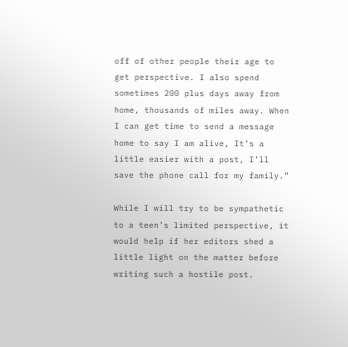off of other people their age to get perspective. I also spend sometimes 200 plus days away from home, thousands of miles away. When I can get time to send a message home to say I am alive, It’s a little easier with a post, I’ll save the phone call for my family.”

While I will try to be sympathetic to a teen’s limited perspective, it would help if her editors shed a little light on the matter before writing such a hostile post.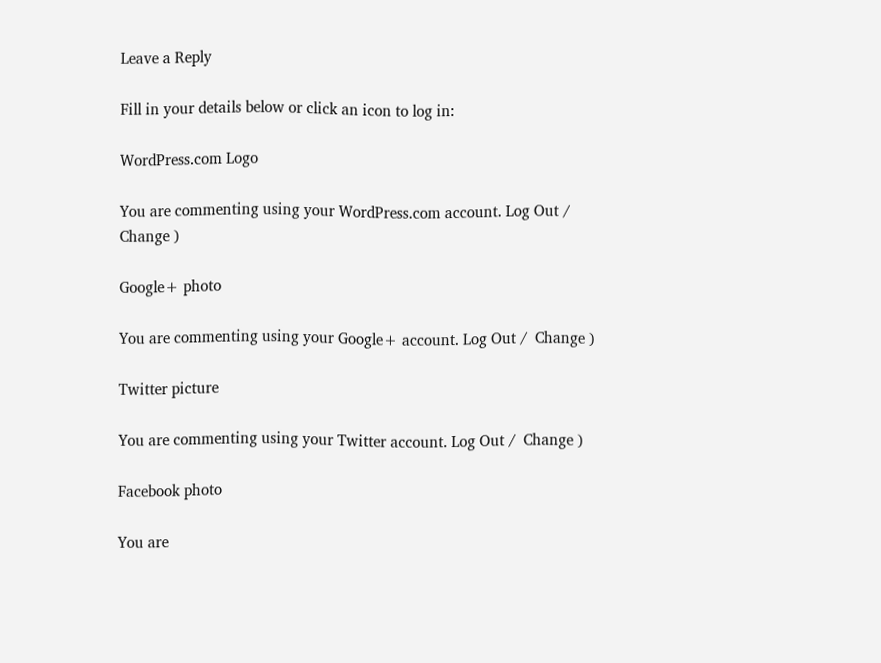Leave a Reply

Fill in your details below or click an icon to log in:

WordPress.com Logo

You are commenting using your WordPress.com account. Log Out /  Change )

Google+ photo

You are commenting using your Google+ account. Log Out /  Change )

Twitter picture

You are commenting using your Twitter account. Log Out /  Change )

Facebook photo

You are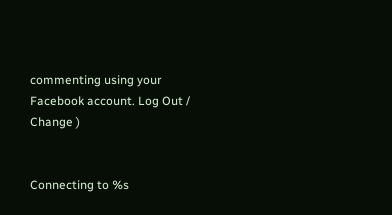commenting using your Facebook account. Log Out /  Change )


Connecting to %s